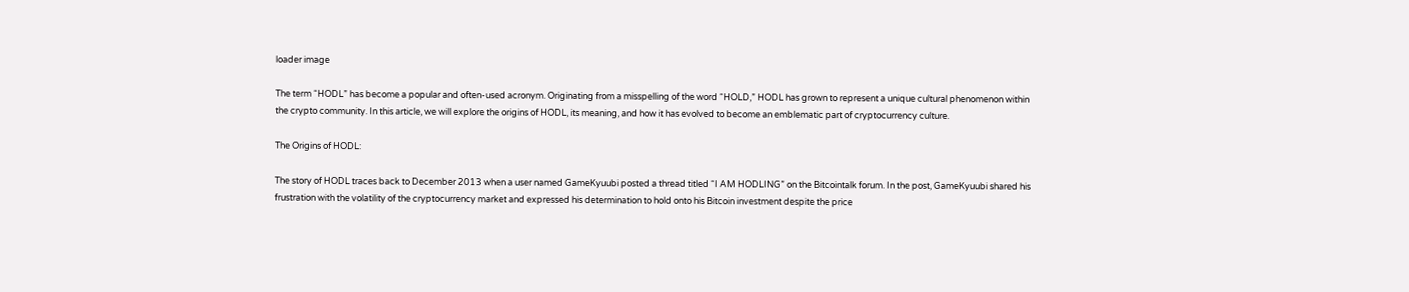loader image

The term “HODL” has become a popular and often-used acronym. Originating from a misspelling of the word “HOLD,” HODL has grown to represent a unique cultural phenomenon within the crypto community. In this article, we will explore the origins of HODL, its meaning, and how it has evolved to become an emblematic part of cryptocurrency culture.

The Origins of HODL:

The story of HODL traces back to December 2013 when a user named GameKyuubi posted a thread titled “I AM HODLING” on the Bitcointalk forum. In the post, GameKyuubi shared his frustration with the volatility of the cryptocurrency market and expressed his determination to hold onto his Bitcoin investment despite the price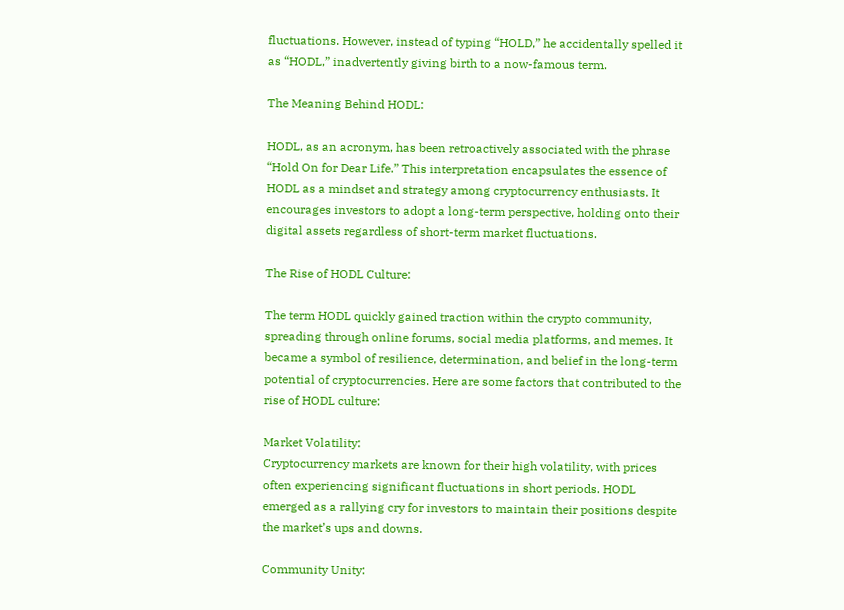fluctuations. However, instead of typing “HOLD,” he accidentally spelled it as “HODL,” inadvertently giving birth to a now-famous term.

The Meaning Behind HODL:

HODL, as an acronym, has been retroactively associated with the phrase “Hold On for Dear Life.” This interpretation encapsulates the essence of HODL as a mindset and strategy among cryptocurrency enthusiasts. It encourages investors to adopt a long-term perspective, holding onto their digital assets regardless of short-term market fluctuations.

The Rise of HODL Culture:

The term HODL quickly gained traction within the crypto community, spreading through online forums, social media platforms, and memes. It became a symbol of resilience, determination, and belief in the long-term potential of cryptocurrencies. Here are some factors that contributed to the rise of HODL culture:

Market Volatility:
Cryptocurrency markets are known for their high volatility, with prices often experiencing significant fluctuations in short periods. HODL emerged as a rallying cry for investors to maintain their positions despite the market’s ups and downs.

Community Unity: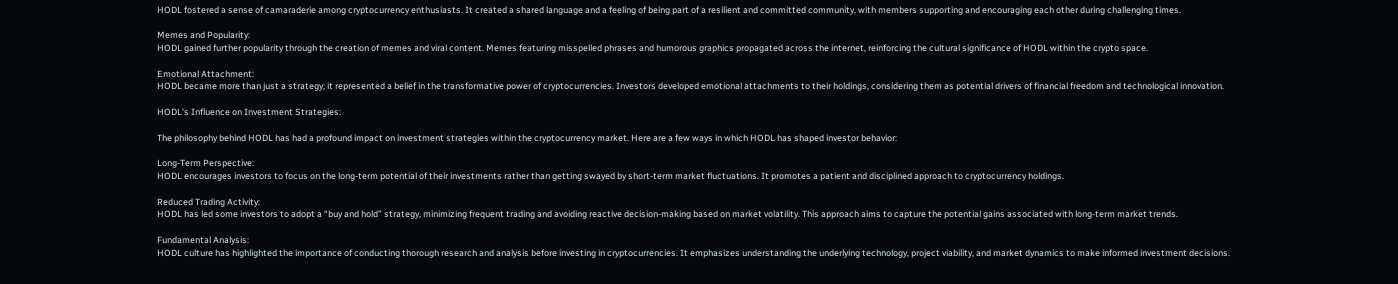HODL fostered a sense of camaraderie among cryptocurrency enthusiasts. It created a shared language and a feeling of being part of a resilient and committed community, with members supporting and encouraging each other during challenging times.

Memes and Popularity:
HODL gained further popularity through the creation of memes and viral content. Memes featuring misspelled phrases and humorous graphics propagated across the internet, reinforcing the cultural significance of HODL within the crypto space.

Emotional Attachment:
HODL became more than just a strategy; it represented a belief in the transformative power of cryptocurrencies. Investors developed emotional attachments to their holdings, considering them as potential drivers of financial freedom and technological innovation.

HODL’s Influence on Investment Strategies:

The philosophy behind HODL has had a profound impact on investment strategies within the cryptocurrency market. Here are a few ways in which HODL has shaped investor behavior:

Long-Term Perspective:
HODL encourages investors to focus on the long-term potential of their investments rather than getting swayed by short-term market fluctuations. It promotes a patient and disciplined approach to cryptocurrency holdings.

Reduced Trading Activity:
HODL has led some investors to adopt a “buy and hold” strategy, minimizing frequent trading and avoiding reactive decision-making based on market volatility. This approach aims to capture the potential gains associated with long-term market trends.

Fundamental Analysis:
HODL culture has highlighted the importance of conducting thorough research and analysis before investing in cryptocurrencies. It emphasizes understanding the underlying technology, project viability, and market dynamics to make informed investment decisions.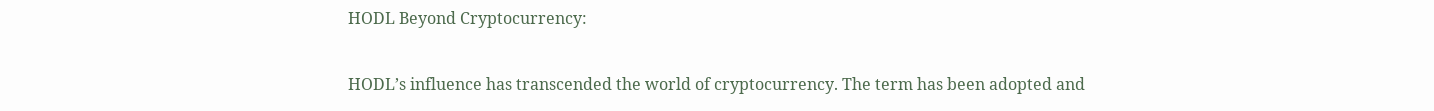HODL Beyond Cryptocurrency:

HODL’s influence has transcended the world of cryptocurrency. The term has been adopted and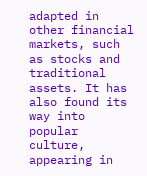adapted in other financial markets, such as stocks and traditional assets. It has also found its way into popular culture, appearing in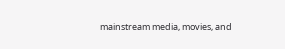mainstream media, movies, and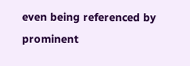even being referenced by prominent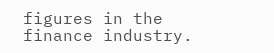figures in the finance industry.